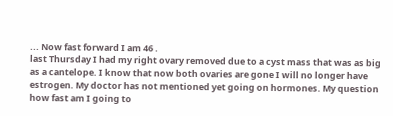... Now fast forward I am 46 .
last Thursday I had my right ovary removed due to a cyst mass that was as big as a cantelope. I know that now both ovaries are gone I will no longer have estrogen. My doctor has not mentioned yet going on hormones. My question how fast am I going to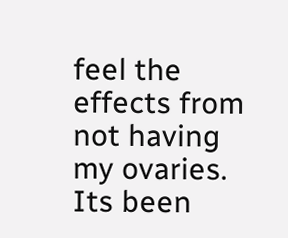feel the effects from not having my ovaries. Its been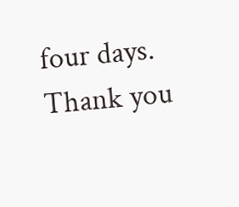four days. Thank you